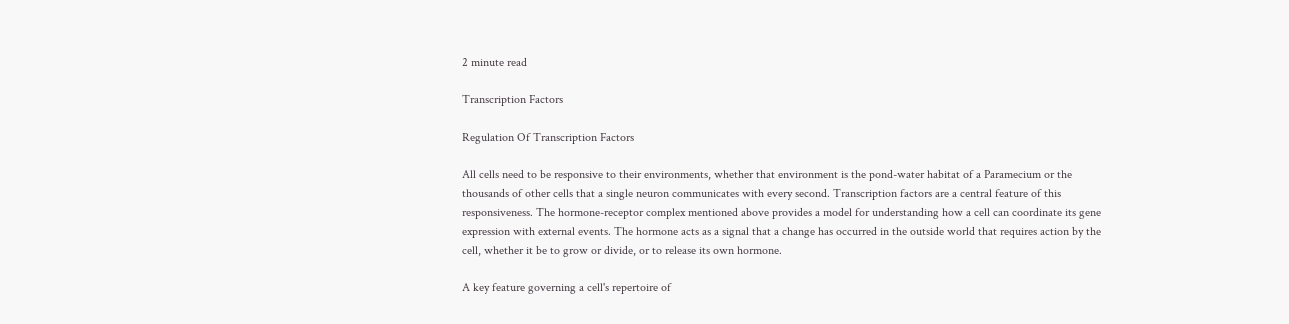2 minute read

Transcription Factors

Regulation Of Transcription Factors

All cells need to be responsive to their environments, whether that environment is the pond-water habitat of a Paramecium or the thousands of other cells that a single neuron communicates with every second. Transcription factors are a central feature of this responsiveness. The hormone-receptor complex mentioned above provides a model for understanding how a cell can coordinate its gene expression with external events. The hormone acts as a signal that a change has occurred in the outside world that requires action by the cell, whether it be to grow or divide, or to release its own hormone.

A key feature governing a cell's repertoire of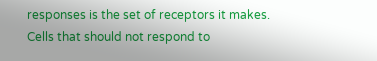responses is the set of receptors it makes. Cells that should not respond to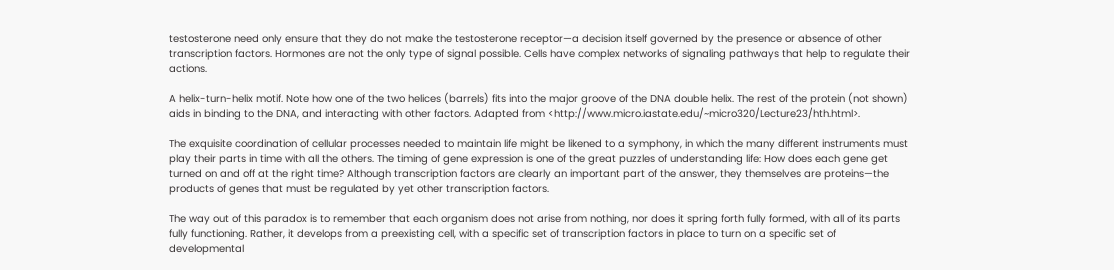testosterone need only ensure that they do not make the testosterone receptor—a decision itself governed by the presence or absence of other transcription factors. Hormones are not the only type of signal possible. Cells have complex networks of signaling pathways that help to regulate their actions.

A helix-turn-helix motif. Note how one of the two helices (barrels) fits into the major groove of the DNA double helix. The rest of the protein (not shown) aids in binding to the DNA, and interacting with other factors. Adapted from <http://www.micro.iastate.edu/~micro320/Lecture23/hth.html>.

The exquisite coordination of cellular processes needed to maintain life might be likened to a symphony, in which the many different instruments must play their parts in time with all the others. The timing of gene expression is one of the great puzzles of understanding life: How does each gene get turned on and off at the right time? Although transcription factors are clearly an important part of the answer, they themselves are proteins—the products of genes that must be regulated by yet other transcription factors.

The way out of this paradox is to remember that each organism does not arise from nothing, nor does it spring forth fully formed, with all of its parts fully functioning. Rather, it develops from a preexisting cell, with a specific set of transcription factors in place to turn on a specific set of developmental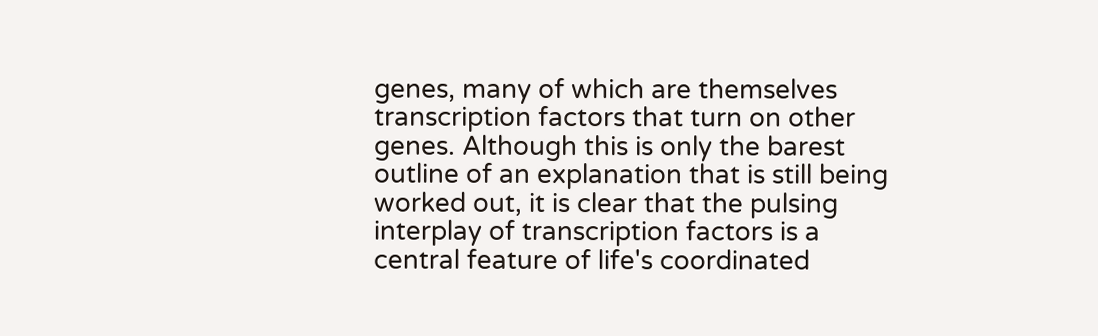genes, many of which are themselves transcription factors that turn on other genes. Although this is only the barest outline of an explanation that is still being worked out, it is clear that the pulsing interplay of transcription factors is a central feature of life's coordinated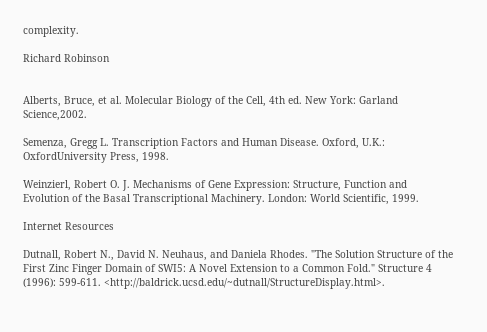complexity.

Richard Robinson


Alberts, Bruce, et al. Molecular Biology of the Cell, 4th ed. New York: Garland Science,2002.

Semenza, Gregg L. Transcription Factors and Human Disease. Oxford, U.K.: OxfordUniversity Press, 1998.

Weinzierl, Robert O. J. Mechanisms of Gene Expression: Structure, Function and Evolution of the Basal Transcriptional Machinery. London: World Scientific, 1999.

Internet Resources

Dutnall, Robert N., David N. Neuhaus, and Daniela Rhodes. "The Solution Structure of the First Zinc Finger Domain of SWI5: A Novel Extension to a Common Fold." Structure 4 (1996): 599-611. <http://baldrick.ucsd.edu/~dutnall/StructureDisplay.html>.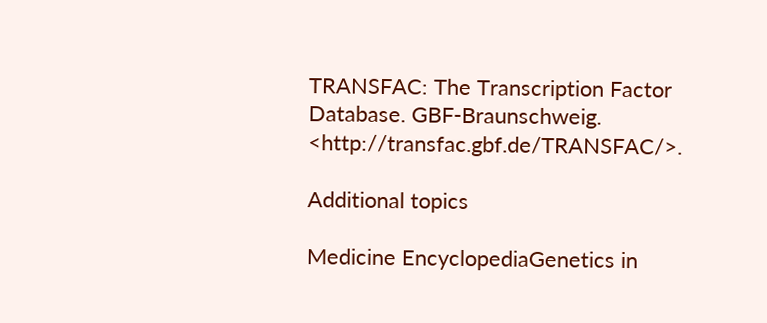TRANSFAC: The Transcription Factor Database. GBF-Braunschweig. <http://transfac.gbf.de/TRANSFAC/>.

Additional topics

Medicine EncyclopediaGenetics in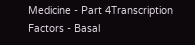Medicine - Part 4Transcription Factors - Basal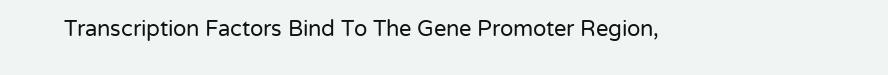Transcription Factors Bind To The Gene Promoter Region,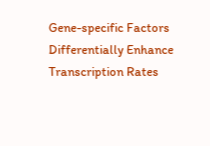Gene-specific Factors Differentially Enhance Transcription Rates